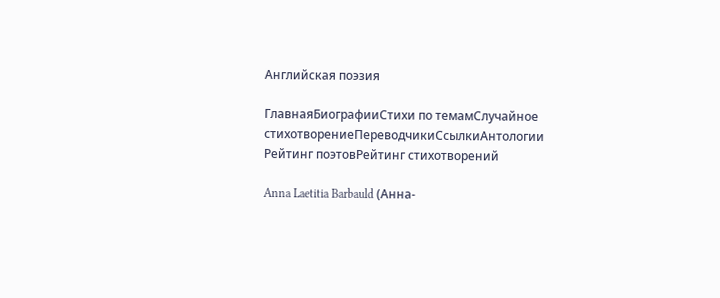Английская поэзия

ГлавнаяБиографииСтихи по темамСлучайное стихотворениеПереводчикиСсылкиАнтологии
Рейтинг поэтовРейтинг стихотворений

Anna Laetitia Barbauld (Анна-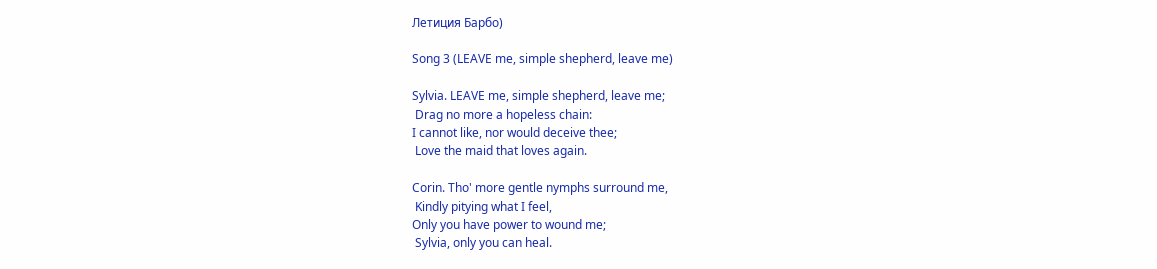Летиция Барбо)

Song 3 (LEAVE me, simple shepherd, leave me)

Sylvia. LEAVE me, simple shepherd, leave me;
 Drag no more a hopeless chain:
I cannot like, nor would deceive thee;
 Love the maid that loves again.

Corin. Tho' more gentle nymphs surround me,
 Kindly pitying what I feel,
Only you have power to wound me;
 Sylvia, only you can heal.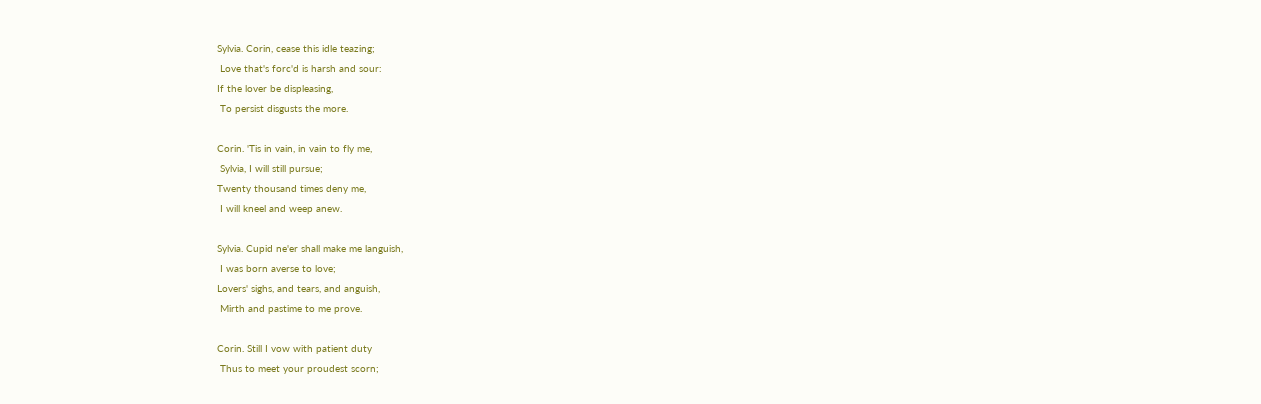Sylvia. Corin, cease this idle teazing;
 Love that's forc'd is harsh and sour:
If the lover be displeasing,
 To persist disgusts the more.

Corin. 'Tis in vain, in vain to fly me,
 Sylvia, I will still pursue;
Twenty thousand times deny me,
 I will kneel and weep anew.

Sylvia. Cupid ne'er shall make me languish,
 I was born averse to love;
Lovers' sighs, and tears, and anguish,
 Mirth and pastime to me prove.

Corin. Still I vow with patient duty
 Thus to meet your proudest scorn;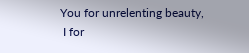You for unrelenting beauty,
 I for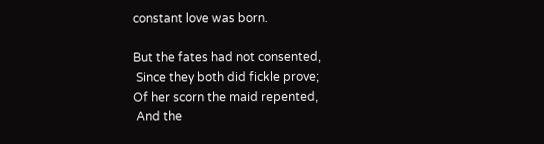constant love was born.

But the fates had not consented,
 Since they both did fickle prove;
Of her scorn the maid repented,
 And the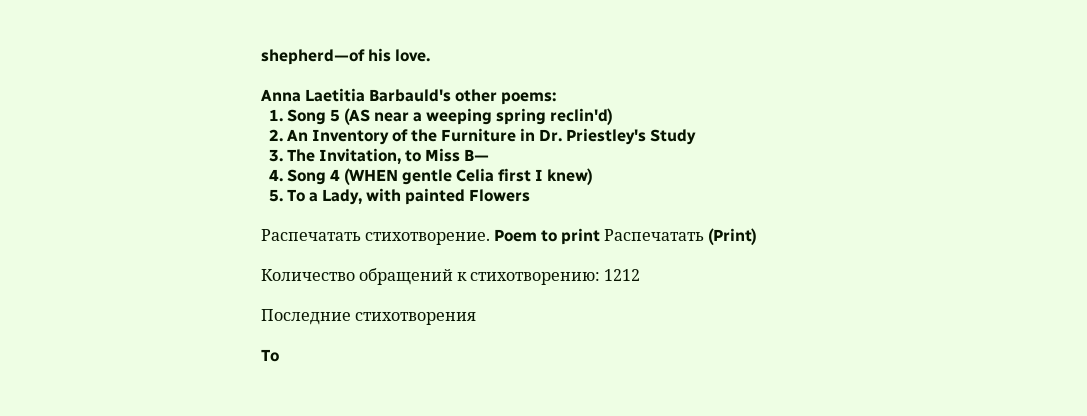shepherd—of his love.

Anna Laetitia Barbauld's other poems:
  1. Song 5 (AS near a weeping spring reclin'd)
  2. An Inventory of the Furniture in Dr. Priestley's Study
  3. The Invitation, to Miss B—
  4. Song 4 (WHEN gentle Celia first I knew)
  5. To a Lady, with painted Flowers

Распечатать стихотворение. Poem to print Распечатать (Print)

Количество обращений к стихотворению: 1212

Последние стихотворения

To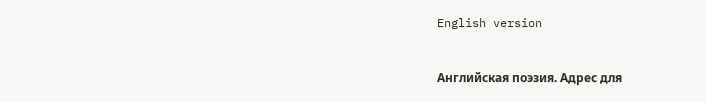English version


Английская поэзия. Адрес для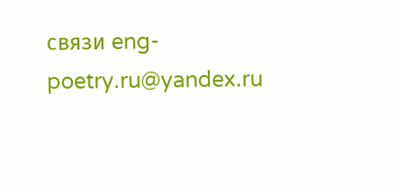связи eng-poetry.ru@yandex.ru